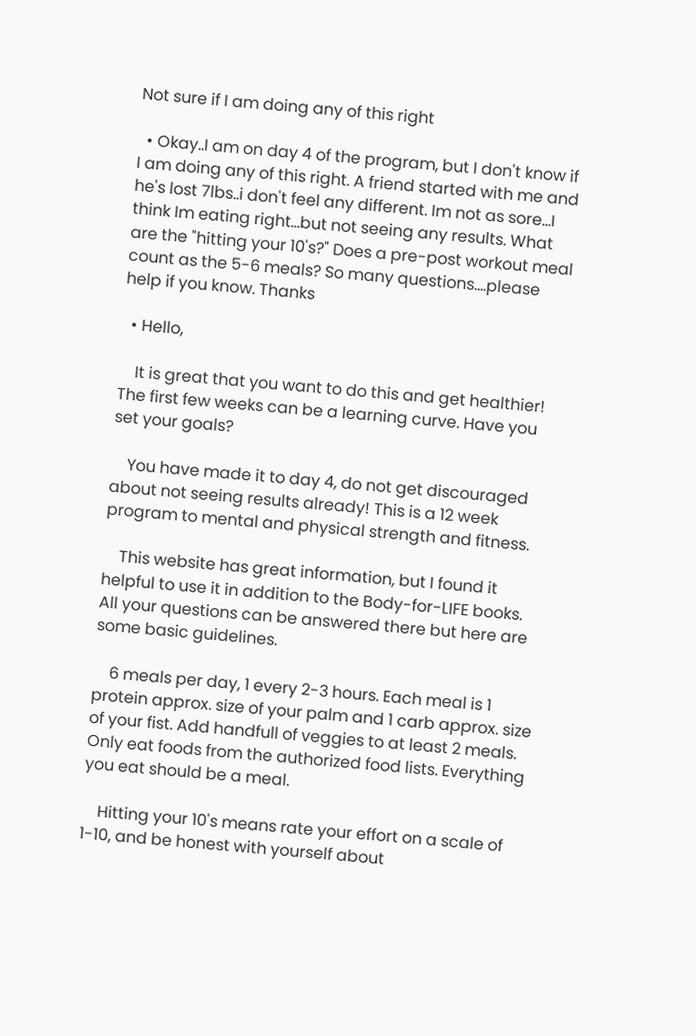Not sure if I am doing any of this right

  • Okay..I am on day 4 of the program, but I don't know if I am doing any of this right. A friend started with me and he's lost 7lbs..i don't feel any different. Im not as sore...I think Im eating right...but not seeing any results. What are the "hitting your 10's?" Does a pre-post workout meal count as the 5-6 meals? So many questions....please help if you know. Thanks

  • Hello,

    It is great that you want to do this and get healthier! The first few weeks can be a learning curve. Have you set your goals?

    You have made it to day 4, do not get discouraged about not seeing results already! This is a 12 week program to mental and physical strength and fitness.

    This website has great information, but I found it helpful to use it in addition to the Body-for-LIFE books. All your questions can be answered there but here are some basic guidelines.

    6 meals per day, 1 every 2-3 hours. Each meal is 1 protein approx. size of your palm and 1 carb approx. size of your fist. Add handfull of veggies to at least 2 meals. Only eat foods from the authorized food lists. Everything you eat should be a meal.

    Hitting your 10's means rate your effort on a scale of 1-10, and be honest with yourself about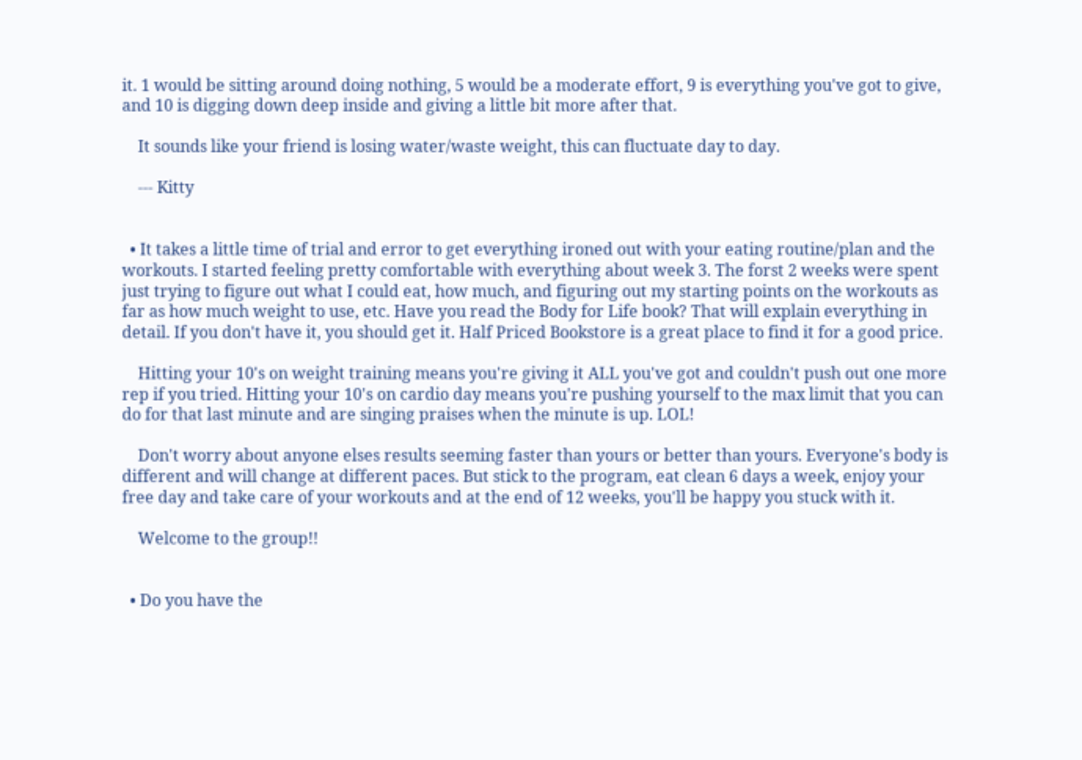it. 1 would be sitting around doing nothing, 5 would be a moderate effort, 9 is everything you've got to give, and 10 is digging down deep inside and giving a little bit more after that.

    It sounds like your friend is losing water/waste weight, this can fluctuate day to day.

    --- Kitty


  • It takes a little time of trial and error to get everything ironed out with your eating routine/plan and the workouts. I started feeling pretty comfortable with everything about week 3. The forst 2 weeks were spent just trying to figure out what I could eat, how much, and figuring out my starting points on the workouts as far as how much weight to use, etc. Have you read the Body for Life book? That will explain everything in detail. If you don't have it, you should get it. Half Priced Bookstore is a great place to find it for a good price.

    Hitting your 10's on weight training means you're giving it ALL you've got and couldn't push out one more rep if you tried. Hitting your 10's on cardio day means you're pushing yourself to the max limit that you can do for that last minute and are singing praises when the minute is up. LOL!

    Don't worry about anyone elses results seeming faster than yours or better than yours. Everyone's body is different and will change at different paces. But stick to the program, eat clean 6 days a week, enjoy your free day and take care of your workouts and at the end of 12 weeks, you'll be happy you stuck with it.

    Welcome to the group!!


  • Do you have the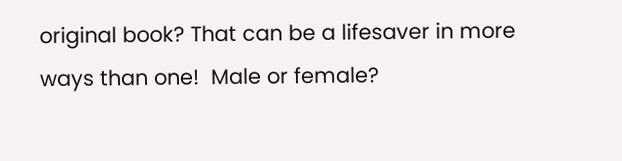original book? That can be a lifesaver in more ways than one!  Male or female?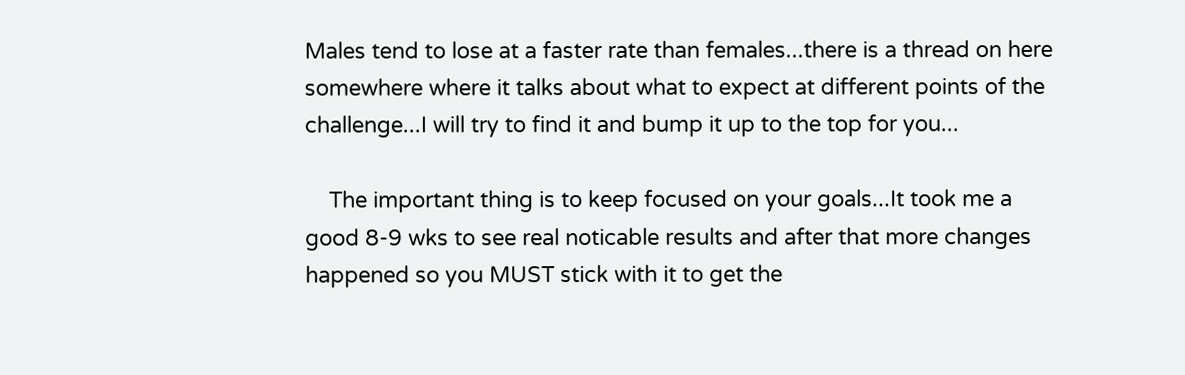Males tend to lose at a faster rate than females...there is a thread on here somewhere where it talks about what to expect at different points of the challenge...I will try to find it and bump it up to the top for you...

    The important thing is to keep focused on your goals...It took me a good 8-9 wks to see real noticable results and after that more changes happened so you MUST stick with it to get the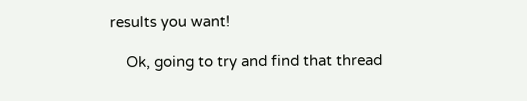results you want!

    Ok, going to try and find that thread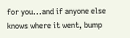for you...and if anyone else knows where it went, bump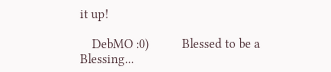it up!

    DebMO :0)           Blessed to be a Blessing...